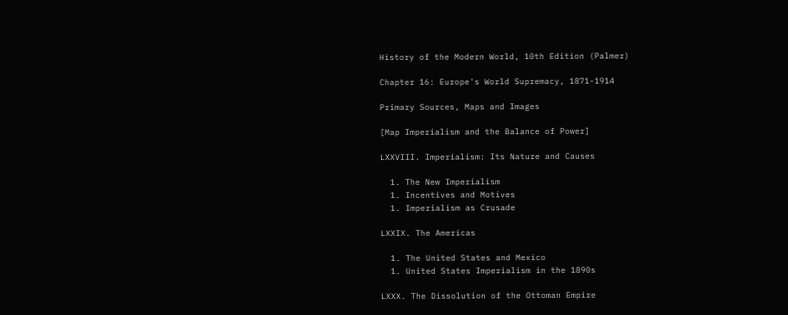History of the Modern World, 10th Edition (Palmer)

Chapter 16: Europe's World Supremacy, 1871-1914

Primary Sources, Maps and Images

[Map Imperialism and the Balance of Power]

LXXVIII. Imperialism: Its Nature and Causes

  1. The New Imperialism
  1. Incentives and Motives
  1. Imperialism as Crusade

LXXIX. The Americas

  1. The United States and Mexico
  1. United States Imperialism in the 1890s

LXXX. The Dissolution of the Ottoman Empire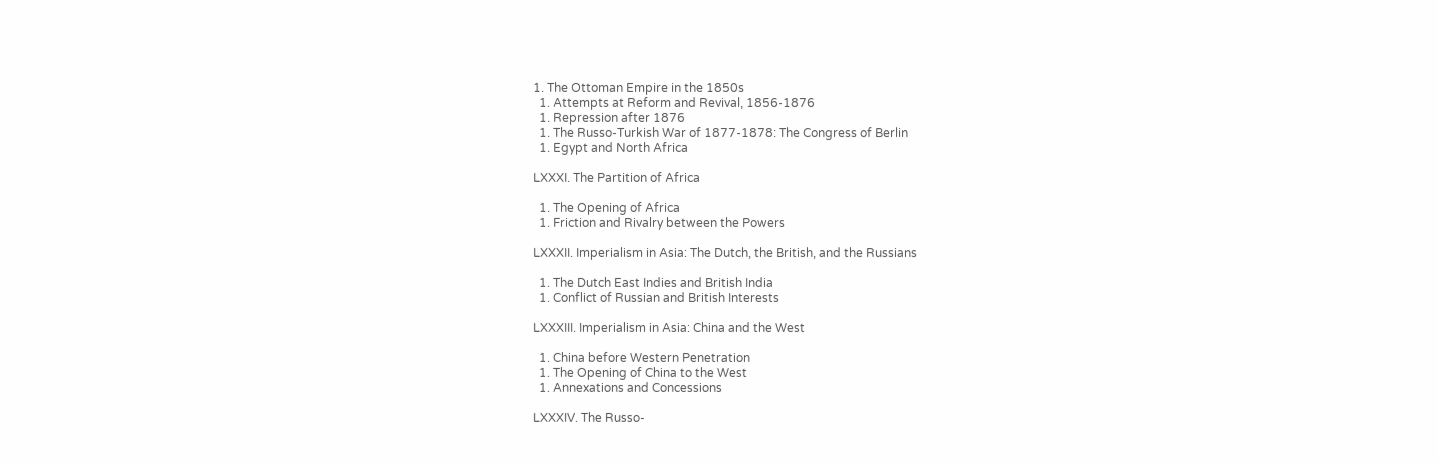1. The Ottoman Empire in the 1850s
  1. Attempts at Reform and Revival, 1856-1876
  1. Repression after 1876
  1. The Russo-Turkish War of 1877-1878: The Congress of Berlin
  1. Egypt and North Africa

LXXXI. The Partition of Africa

  1. The Opening of Africa
  1. Friction and Rivalry between the Powers

LXXXII. Imperialism in Asia: The Dutch, the British, and the Russians

  1. The Dutch East Indies and British India
  1. Conflict of Russian and British Interests

LXXXIII. Imperialism in Asia: China and the West

  1. China before Western Penetration
  1. The Opening of China to the West
  1. Annexations and Concessions

LXXXIV. The Russo-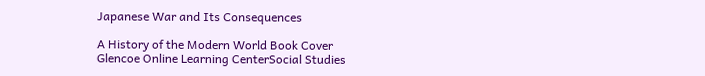Japanese War and Its Consequences

A History of the Modern World Book Cover
Glencoe Online Learning CenterSocial Studies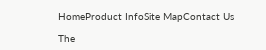HomeProduct InfoSite MapContact Us

The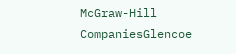McGraw-Hill CompaniesGlencoe